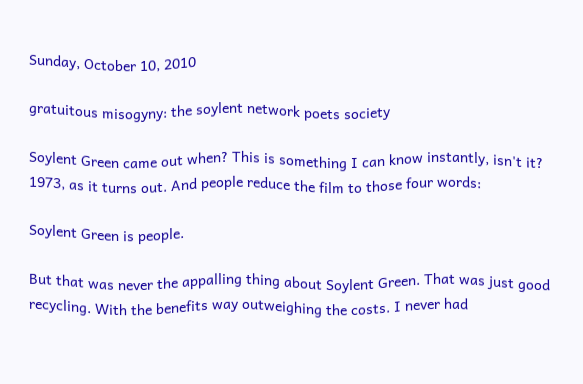Sunday, October 10, 2010

gratuitous misogyny: the soylent network poets society

Soylent Green came out when? This is something I can know instantly, isn't it? 1973, as it turns out. And people reduce the film to those four words:

Soylent Green is people.

But that was never the appalling thing about Soylent Green. That was just good recycling. With the benefits way outweighing the costs. I never had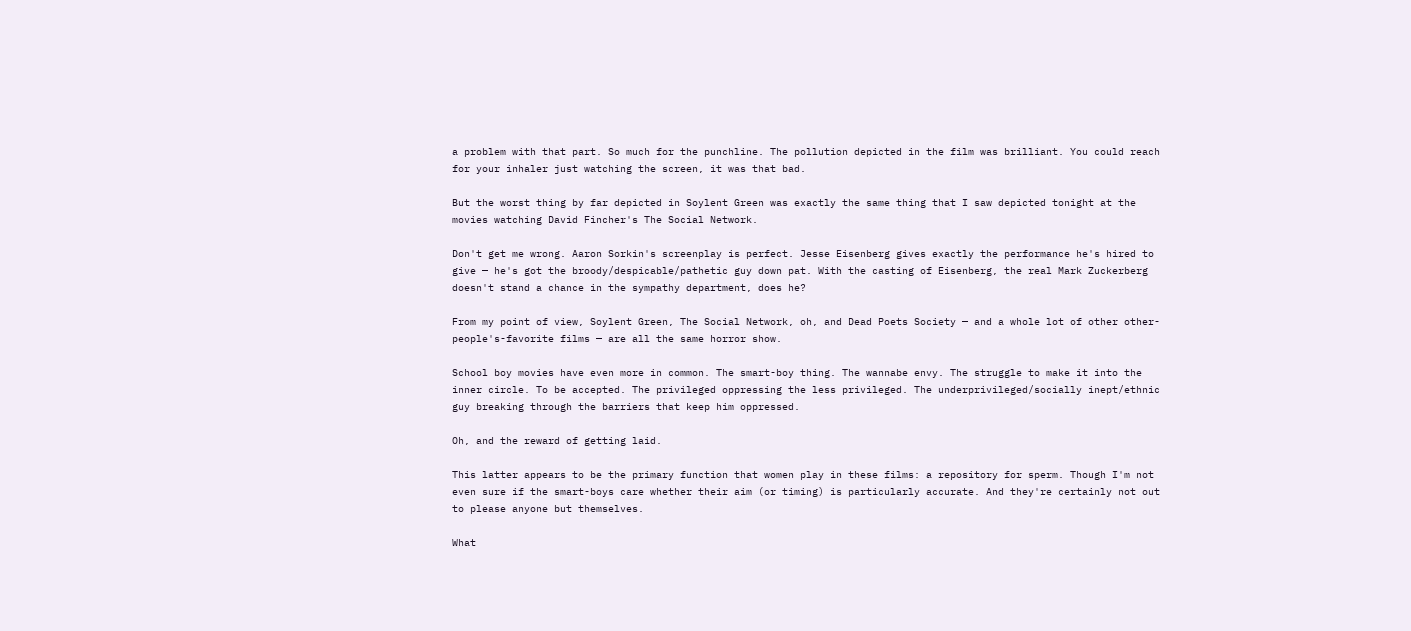a problem with that part. So much for the punchline. The pollution depicted in the film was brilliant. You could reach for your inhaler just watching the screen, it was that bad.

But the worst thing by far depicted in Soylent Green was exactly the same thing that I saw depicted tonight at the movies watching David Fincher's The Social Network.

Don't get me wrong. Aaron Sorkin's screenplay is perfect. Jesse Eisenberg gives exactly the performance he's hired to give — he's got the broody/despicable/pathetic guy down pat. With the casting of Eisenberg, the real Mark Zuckerberg doesn't stand a chance in the sympathy department, does he?

From my point of view, Soylent Green, The Social Network, oh, and Dead Poets Society — and a whole lot of other other-people's-favorite films — are all the same horror show.

School boy movies have even more in common. The smart-boy thing. The wannabe envy. The struggle to make it into the inner circle. To be accepted. The privileged oppressing the less privileged. The underprivileged/socially inept/ethnic guy breaking through the barriers that keep him oppressed.

Oh, and the reward of getting laid.

This latter appears to be the primary function that women play in these films: a repository for sperm. Though I'm not even sure if the smart-boys care whether their aim (or timing) is particularly accurate. And they're certainly not out to please anyone but themselves.

What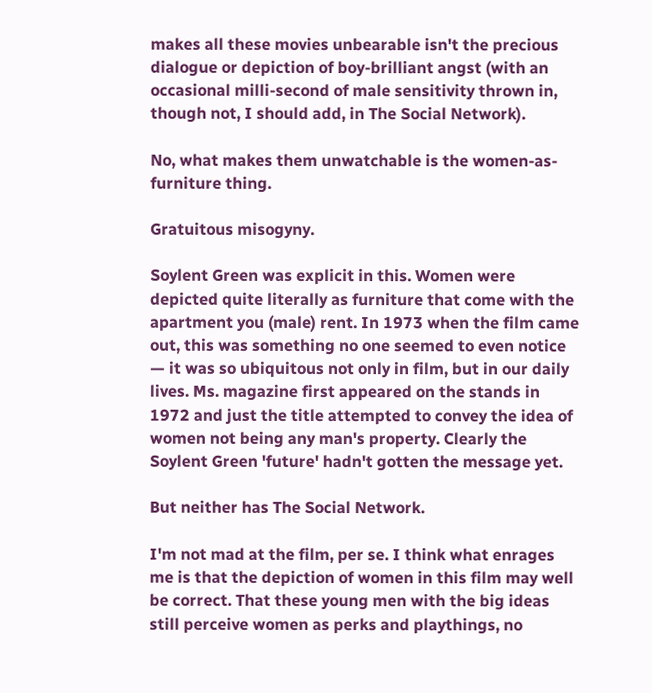makes all these movies unbearable isn't the precious dialogue or depiction of boy-brilliant angst (with an occasional milli-second of male sensitivity thrown in, though not, I should add, in The Social Network).

No, what makes them unwatchable is the women-as-furniture thing.

Gratuitous misogyny.

Soylent Green was explicit in this. Women were depicted quite literally as furniture that come with the apartment you (male) rent. In 1973 when the film came out, this was something no one seemed to even notice — it was so ubiquitous not only in film, but in our daily lives. Ms. magazine first appeared on the stands in 1972 and just the title attempted to convey the idea of women not being any man's property. Clearly the Soylent Green 'future' hadn't gotten the message yet.

But neither has The Social Network.

I'm not mad at the film, per se. I think what enrages me is that the depiction of women in this film may well be correct. That these young men with the big ideas still perceive women as perks and playthings, no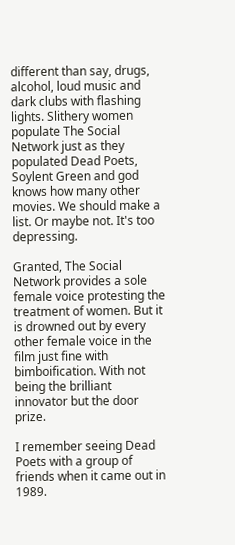different than say, drugs, alcohol, loud music and dark clubs with flashing lights. Slithery women populate The Social Network just as they populated Dead Poets, Soylent Green and god knows how many other movies. We should make a list. Or maybe not. It's too depressing.

Granted, The Social Network provides a sole female voice protesting the treatment of women. But it is drowned out by every other female voice in the film just fine with bimboification. With not being the brilliant innovator but the door prize.

I remember seeing Dead Poets with a group of friends when it came out in 1989.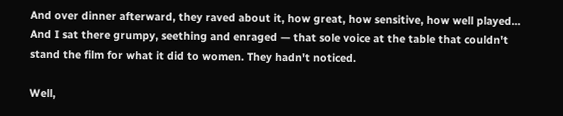And over dinner afterward, they raved about it, how great, how sensitive, how well played... And I sat there grumpy, seething and enraged — that sole voice at the table that couldn't stand the film for what it did to women. They hadn't noticed.

Well,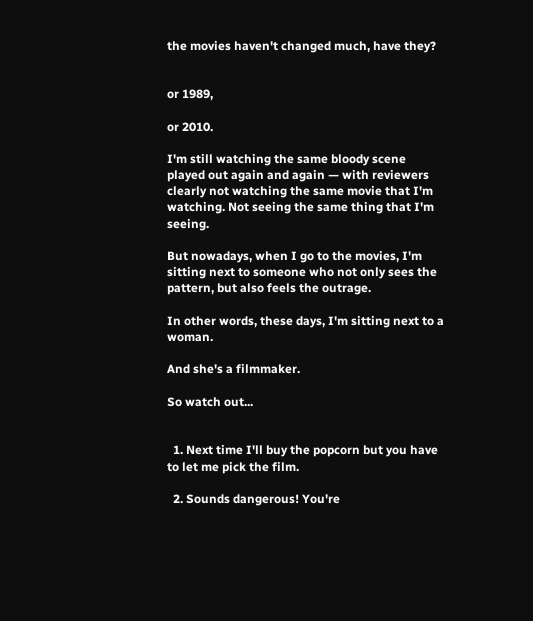the movies haven't changed much, have they?


or 1989,

or 2010.

I'm still watching the same bloody scene played out again and again — with reviewers clearly not watching the same movie that I'm watching. Not seeing the same thing that I'm seeing.

But nowadays, when I go to the movies, I'm sitting next to someone who not only sees the pattern, but also feels the outrage.

In other words, these days, I'm sitting next to a woman.

And she's a filmmaker.

So watch out...


  1. Next time I'll buy the popcorn but you have to let me pick the film.

  2. Sounds dangerous! You're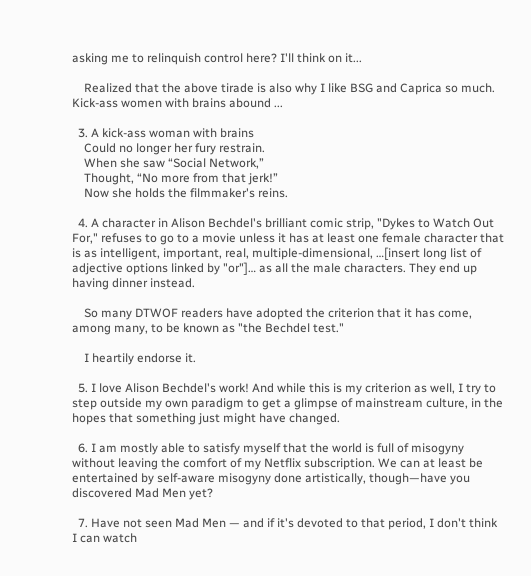asking me to relinquish control here? I'll think on it...

    Realized that the above tirade is also why I like BSG and Caprica so much. Kick-ass women with brains abound ...

  3. A kick-ass woman with brains
    Could no longer her fury restrain.
    When she saw “Social Network,”
    Thought, “No more from that jerk!”
    Now she holds the filmmaker's reins.

  4. A character in Alison Bechdel's brilliant comic strip, "Dykes to Watch Out For," refuses to go to a movie unless it has at least one female character that is as intelligent, important, real, multiple-dimensional, …[insert long list of adjective options linked by "or"]… as all the male characters. They end up having dinner instead.

    So many DTWOF readers have adopted the criterion that it has come, among many, to be known as "the Bechdel test."

    I heartily endorse it.

  5. I love Alison Bechdel's work! And while this is my criterion as well, I try to step outside my own paradigm to get a glimpse of mainstream culture, in the hopes that something just might have changed.

  6. I am mostly able to satisfy myself that the world is full of misogyny without leaving the comfort of my Netflix subscription. We can at least be entertained by self-aware misogyny done artistically, though—have you discovered Mad Men yet?

  7. Have not seen Mad Men — and if it's devoted to that period, I don't think I can watch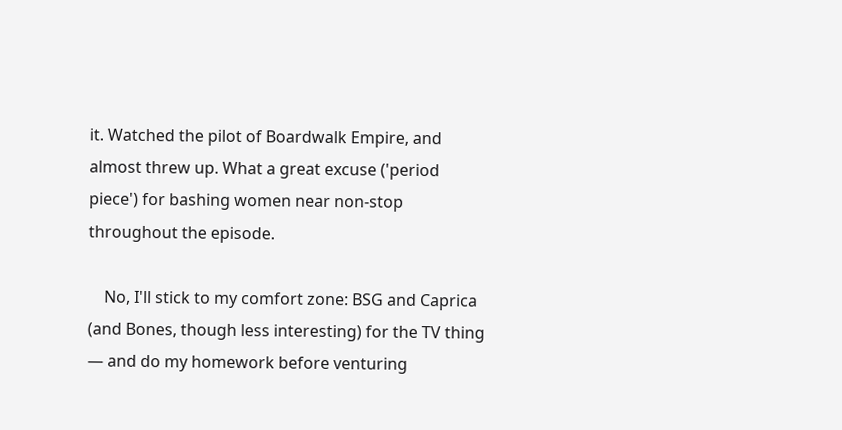it. Watched the pilot of Boardwalk Empire, and almost threw up. What a great excuse ('period piece') for bashing women near non-stop throughout the episode.

    No, I'll stick to my comfort zone: BSG and Caprica (and Bones, though less interesting) for the TV thing — and do my homework before venturing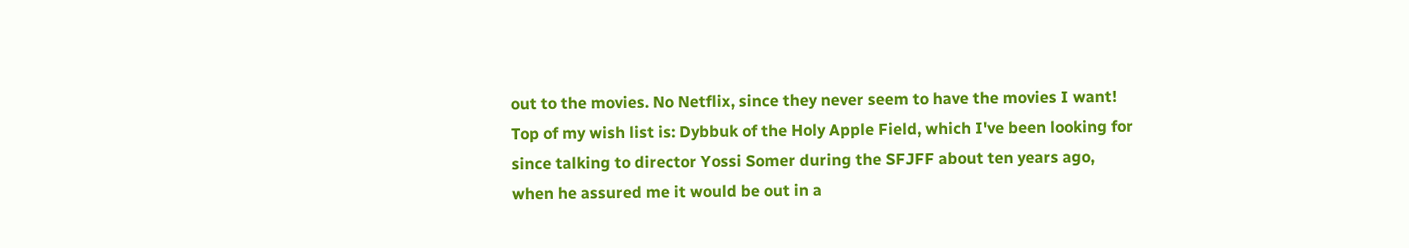out to the movies. No Netflix, since they never seem to have the movies I want! Top of my wish list is: Dybbuk of the Holy Apple Field, which I've been looking for since talking to director Yossi Somer during the SFJFF about ten years ago, when he assured me it would be out in a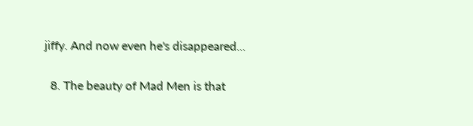jiffy. And now even he's disappeared...

  8. The beauty of Mad Men is that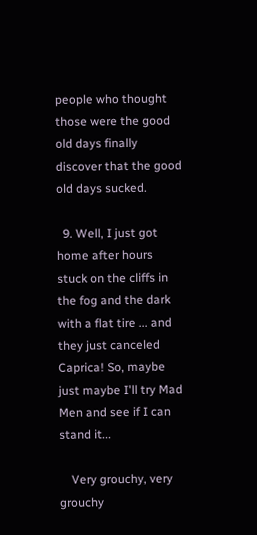people who thought those were the good old days finally discover that the good old days sucked.

  9. Well, I just got home after hours stuck on the cliffs in the fog and the dark with a flat tire ... and they just canceled Caprica! So, maybe just maybe I'll try Mad Men and see if I can stand it...

    Very grouchy, very grouchy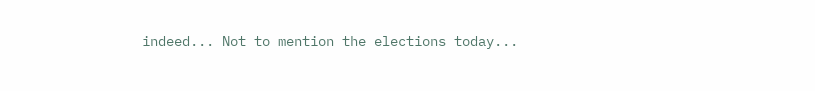indeed... Not to mention the elections today...